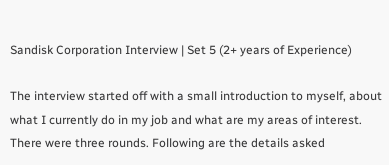Sandisk Corporation Interview | Set 5 (2+ years of Experience)

The interview started off with a small introduction to myself, about what I currently do in my job and what are my areas of interest. There were three rounds. Following are the details asked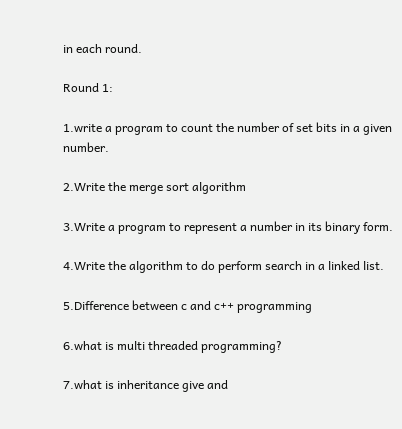in each round.

Round 1:

1.write a program to count the number of set bits in a given number.

2.Write the merge sort algorithm

3.Write a program to represent a number in its binary form.

4.Write the algorithm to do perform search in a linked list.

5.Difference between c and c++ programming

6.what is multi threaded programming?

7.what is inheritance give and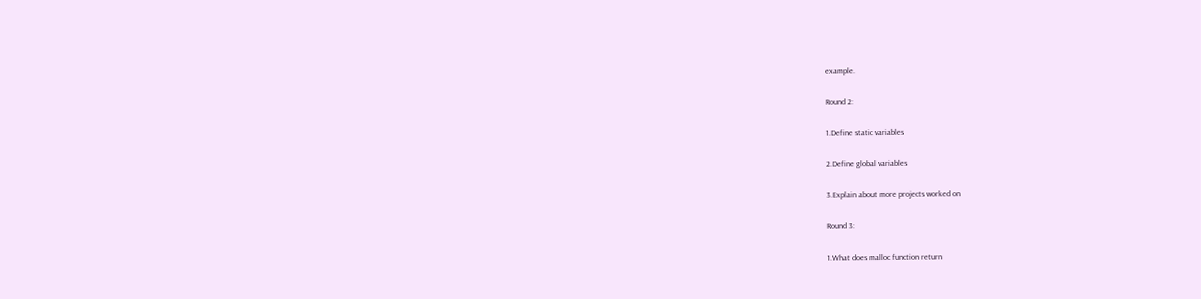example.

Round 2:

1.Define static variables

2.Define global variables

3.Explain about more projects worked on

Round 3:

1.What does malloc function return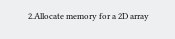2.Allocate memory for a 2D array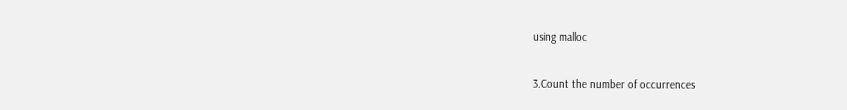using malloc

3.Count the number of occurrences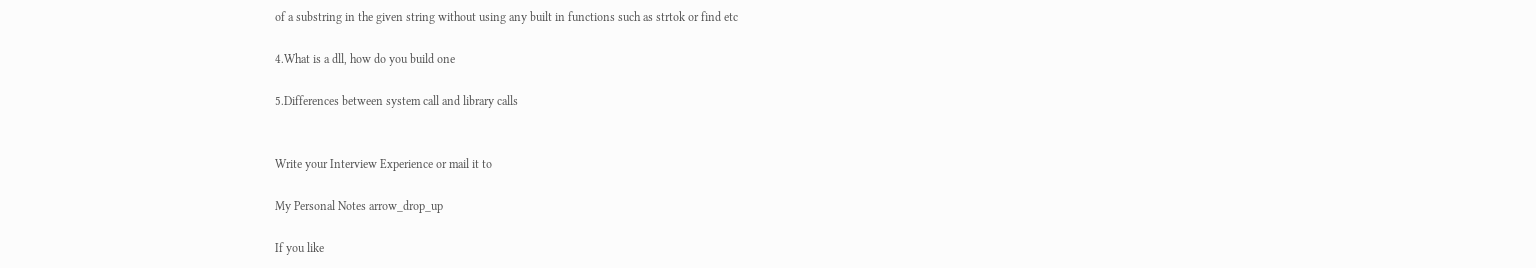of a substring in the given string without using any built in functions such as strtok or find etc

4.What is a dll, how do you build one

5.Differences between system call and library calls


Write your Interview Experience or mail it to

My Personal Notes arrow_drop_up

If you like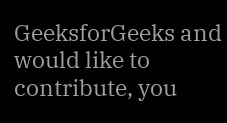GeeksforGeeks and would like to contribute, you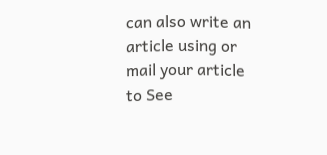can also write an article using or mail your article to See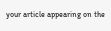your article appearing on the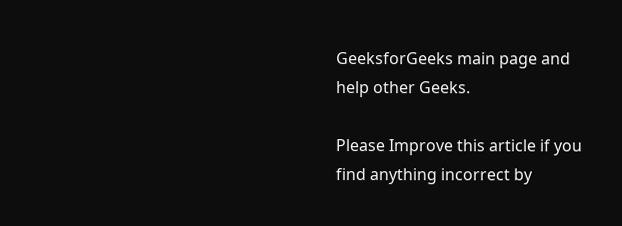GeeksforGeeks main page and help other Geeks.

Please Improve this article if you find anything incorrect by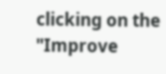clicking on the "Improve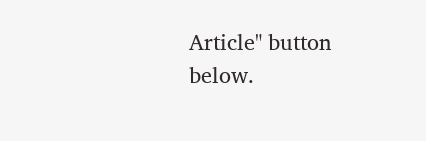Article" button below.